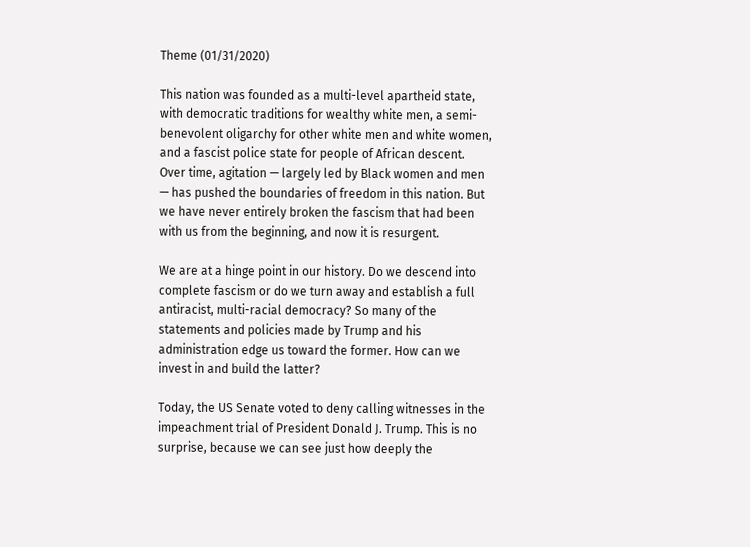Theme (01/31/2020)

This nation was founded as a multi-level apartheid state, with democratic traditions for wealthy white men, a semi-benevolent oligarchy for other white men and white women, and a fascist police state for people of African descent. Over time, agitation — largely led by Black women and men — has pushed the boundaries of freedom in this nation. But we have never entirely broken the fascism that had been with us from the beginning, and now it is resurgent.

We are at a hinge point in our history. Do we descend into complete fascism or do we turn away and establish a full antiracist, multi-racial democracy? So many of the statements and policies made by Trump and his administration edge us toward the former. How can we invest in and build the latter?

Today, the US Senate voted to deny calling witnesses in the impeachment trial of President Donald J. Trump. This is no surprise, because we can see just how deeply the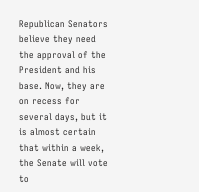Republican Senators believe they need the approval of the President and his base. Now, they are on recess for several days, but it is almost certain that within a week, the Senate will vote to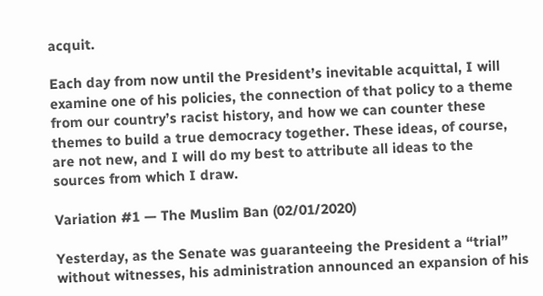acquit.

Each day from now until the President’s inevitable acquittal, I will examine one of his policies, the connection of that policy to a theme from our country’s racist history, and how we can counter these themes to build a true democracy together. These ideas, of course, are not new, and I will do my best to attribute all ideas to the sources from which I draw.

Variation #1 — The Muslim Ban (02/01/2020)

Yesterday, as the Senate was guaranteeing the President a “trial” without witnesses, his administration announced an expansion of his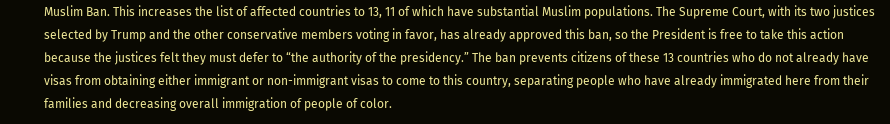Muslim Ban. This increases the list of affected countries to 13, 11 of which have substantial Muslim populations. The Supreme Court, with its two justices selected by Trump and the other conservative members voting in favor, has already approved this ban, so the President is free to take this action because the justices felt they must defer to “the authority of the presidency.” The ban prevents citizens of these 13 countries who do not already have visas from obtaining either immigrant or non-immigrant visas to come to this country, separating people who have already immigrated here from their families and decreasing overall immigration of people of color.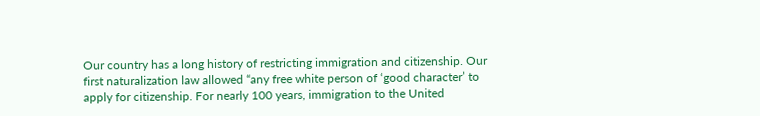Our country has a long history of restricting immigration and citizenship. Our first naturalization law allowed “any free white person of ‘good character’ to apply for citizenship. For nearly 100 years, immigration to the United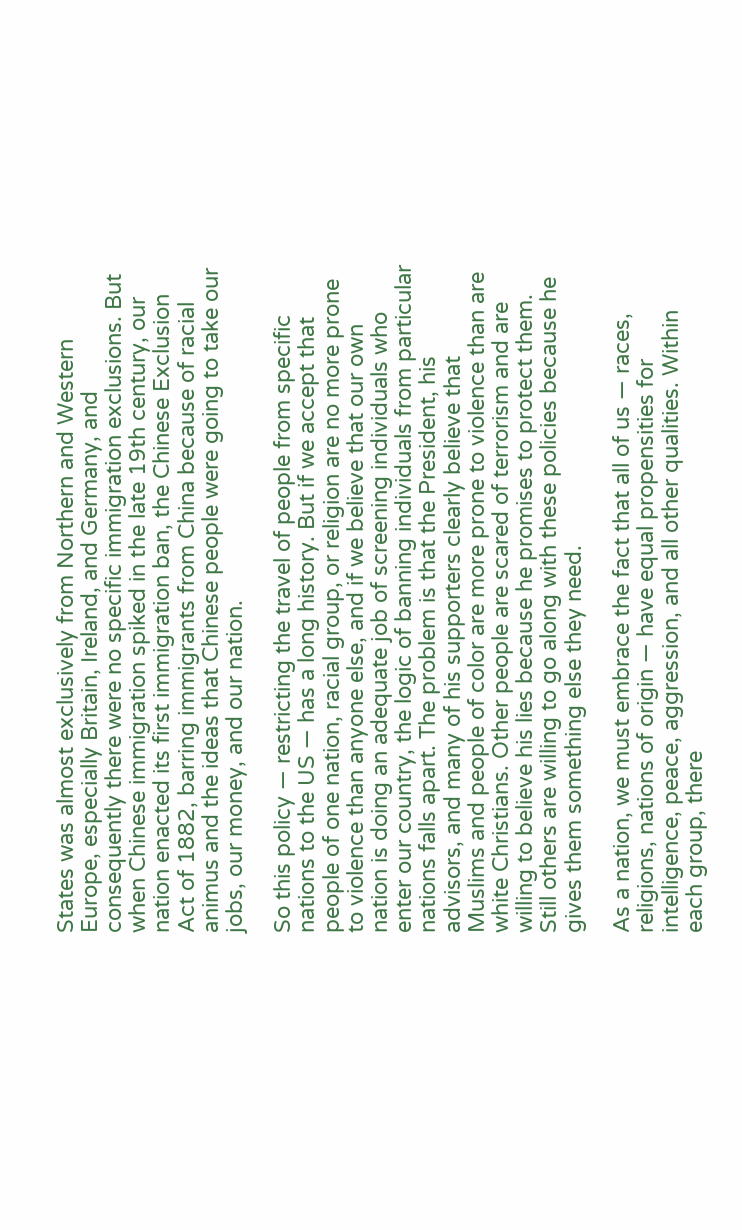States was almost exclusively from Northern and Western Europe, especially Britain, Ireland, and Germany, and consequently there were no specific immigration exclusions. But when Chinese immigration spiked in the late 19th century, our nation enacted its first immigration ban, the Chinese Exclusion Act of 1882, barring immigrants from China because of racial animus and the ideas that Chinese people were going to take our jobs, our money, and our nation.

So this policy — restricting the travel of people from specific nations to the US — has a long history. But if we accept that people of one nation, racial group, or religion are no more prone to violence than anyone else, and if we believe that our own nation is doing an adequate job of screening individuals who enter our country, the logic of banning individuals from particular nations falls apart. The problem is that the President, his advisors, and many of his supporters clearly believe that Muslims and people of color are more prone to violence than are white Christians. Other people are scared of terrorism and are willing to believe his lies because he promises to protect them. Still others are willing to go along with these policies because he gives them something else they need.

As a nation, we must embrace the fact that all of us — races, religions, nations of origin — have equal propensities for intelligence, peace, aggression, and all other qualities. Within each group, there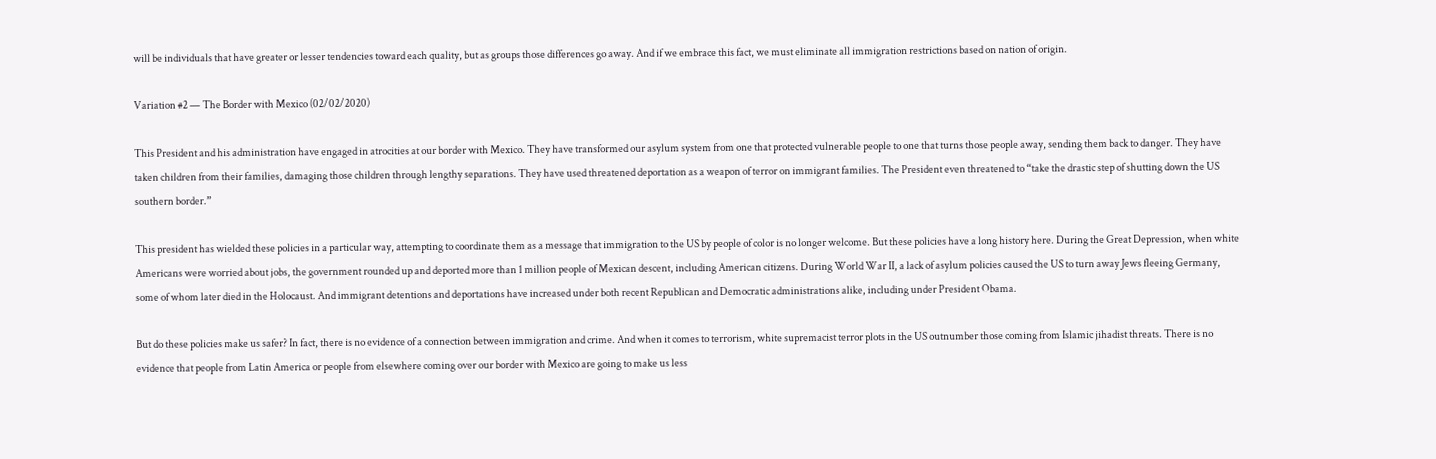will be individuals that have greater or lesser tendencies toward each quality, but as groups those differences go away. And if we embrace this fact, we must eliminate all immigration restrictions based on nation of origin.

Variation #2 — The Border with Mexico (02/02/2020)

This President and his administration have engaged in atrocities at our border with Mexico. They have transformed our asylum system from one that protected vulnerable people to one that turns those people away, sending them back to danger. They have taken children from their families, damaging those children through lengthy separations. They have used threatened deportation as a weapon of terror on immigrant families. The President even threatened to “take the drastic step of shutting down the US southern border.”

This president has wielded these policies in a particular way, attempting to coordinate them as a message that immigration to the US by people of color is no longer welcome. But these policies have a long history here. During the Great Depression, when white Americans were worried about jobs, the government rounded up and deported more than 1 million people of Mexican descent, including American citizens. During World War II, a lack of asylum policies caused the US to turn away Jews fleeing Germany, some of whom later died in the Holocaust. And immigrant detentions and deportations have increased under both recent Republican and Democratic administrations alike, including under President Obama.

But do these policies make us safer? In fact, there is no evidence of a connection between immigration and crime. And when it comes to terrorism, white supremacist terror plots in the US outnumber those coming from Islamic jihadist threats. There is no evidence that people from Latin America or people from elsewhere coming over our border with Mexico are going to make us less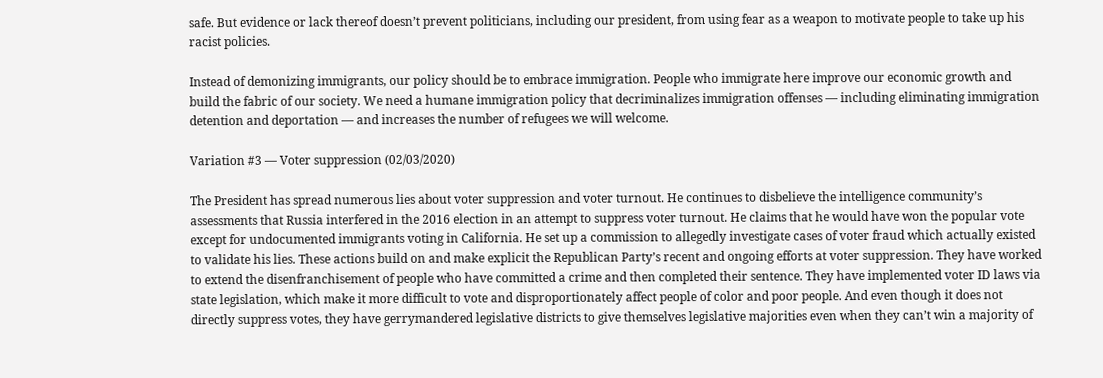safe. But evidence or lack thereof doesn’t prevent politicians, including our president, from using fear as a weapon to motivate people to take up his racist policies.

Instead of demonizing immigrants, our policy should be to embrace immigration. People who immigrate here improve our economic growth and build the fabric of our society. We need a humane immigration policy that decriminalizes immigration offenses — including eliminating immigration detention and deportation — and increases the number of refugees we will welcome.

Variation #3 — Voter suppression (02/03/2020)

The President has spread numerous lies about voter suppression and voter turnout. He continues to disbelieve the intelligence community’s assessments that Russia interfered in the 2016 election in an attempt to suppress voter turnout. He claims that he would have won the popular vote except for undocumented immigrants voting in California. He set up a commission to allegedly investigate cases of voter fraud which actually existed to validate his lies. These actions build on and make explicit the Republican Party’s recent and ongoing efforts at voter suppression. They have worked to extend the disenfranchisement of people who have committed a crime and then completed their sentence. They have implemented voter ID laws via state legislation, which make it more difficult to vote and disproportionately affect people of color and poor people. And even though it does not directly suppress votes, they have gerrymandered legislative districts to give themselves legislative majorities even when they can’t win a majority of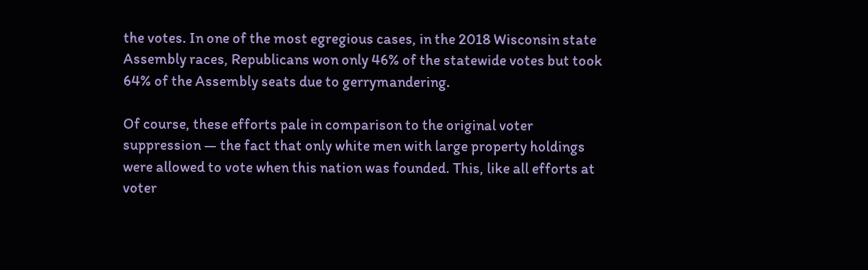the votes. In one of the most egregious cases, in the 2018 Wisconsin state Assembly races, Republicans won only 46% of the statewide votes but took 64% of the Assembly seats due to gerrymandering.

Of course, these efforts pale in comparison to the original voter suppression — the fact that only white men with large property holdings were allowed to vote when this nation was founded. This, like all efforts at voter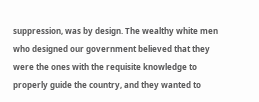suppression, was by design. The wealthy white men who designed our government believed that they were the ones with the requisite knowledge to properly guide the country, and they wanted to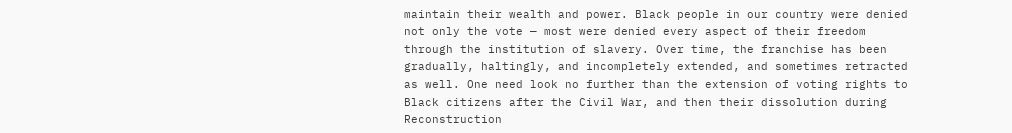maintain their wealth and power. Black people in our country were denied not only the vote — most were denied every aspect of their freedom through the institution of slavery. Over time, the franchise has been gradually, haltingly, and incompletely extended, and sometimes retracted as well. One need look no further than the extension of voting rights to Black citizens after the Civil War, and then their dissolution during Reconstruction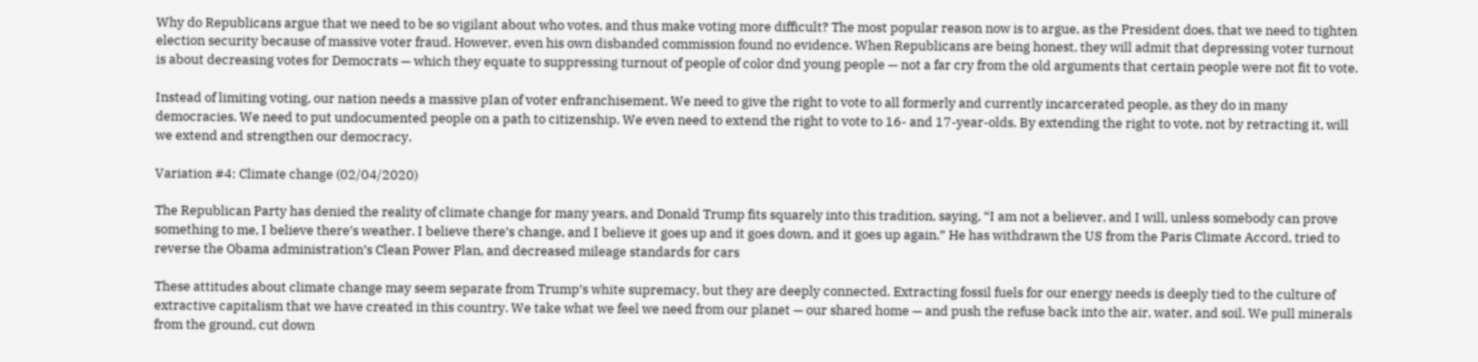Why do Republicans argue that we need to be so vigilant about who votes, and thus make voting more difficult? The most popular reason now is to argue, as the President does, that we need to tighten election security because of massive voter fraud. However, even his own disbanded commission found no evidence. When Republicans are being honest, they will admit that depressing voter turnout is about decreasing votes for Democrats — which they equate to suppressing turnout of people of color dnd young people — not a far cry from the old arguments that certain people were not fit to vote.

Instead of limiting voting, our nation needs a massive pIan of voter enfranchisement. We need to give the right to vote to all formerly and currently incarcerated people, as they do in many democracies. We need to put undocumented people on a path to citizenship. We even need to extend the right to vote to 16- and 17-year-olds. By extending the right to vote, not by retracting it, will we extend and strengthen our democracy.

Variation #4: Climate change (02/04/2020)

The Republican Party has denied the reality of climate change for many years, and Donald Trump fits squarely into this tradition, saying, “I am not a believer, and I will, unless somebody can prove something to me, I believe there’s weather. I believe there’s change, and I believe it goes up and it goes down, and it goes up again.” He has withdrawn the US from the Paris Climate Accord, tried to reverse the Obama administration’s Clean Power Plan, and decreased mileage standards for cars

These attitudes about climate change may seem separate from Trump’s white supremacy, but they are deeply connected. Extracting fossil fuels for our energy needs is deeply tied to the culture of extractive capitalism that we have created in this country. We take what we feel we need from our planet — our shared home — and push the refuse back into the air, water, and soil. We pull minerals from the ground, cut down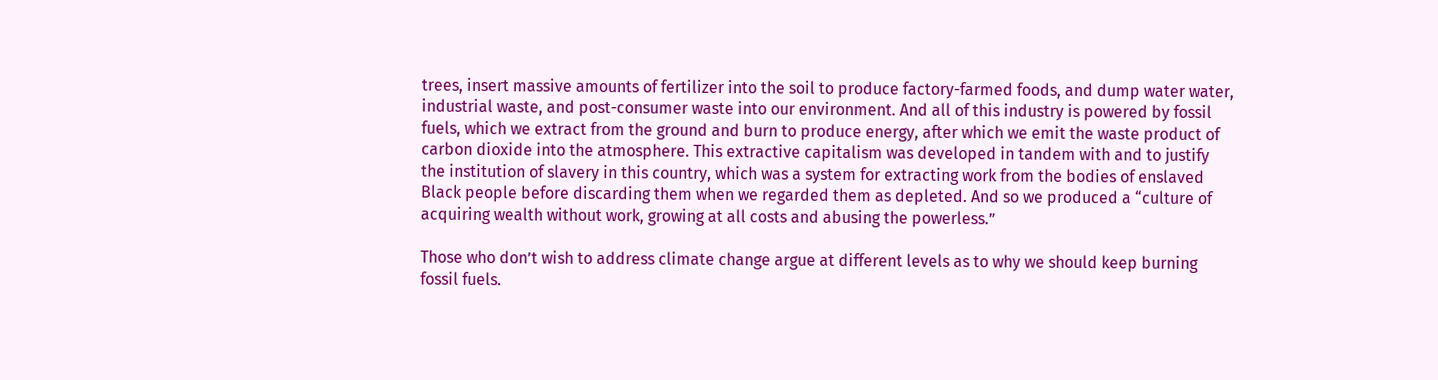trees, insert massive amounts of fertilizer into the soil to produce factory-farmed foods, and dump water water, industrial waste, and post-consumer waste into our environment. And all of this industry is powered by fossil fuels, which we extract from the ground and burn to produce energy, after which we emit the waste product of carbon dioxide into the atmosphere. This extractive capitalism was developed in tandem with and to justify the institution of slavery in this country, which was a system for extracting work from the bodies of enslaved Black people before discarding them when we regarded them as depleted. And so we produced a “culture of acquiring wealth without work, growing at all costs and abusing the powerless.”

Those who don’t wish to address climate change argue at different levels as to why we should keep burning fossil fuels.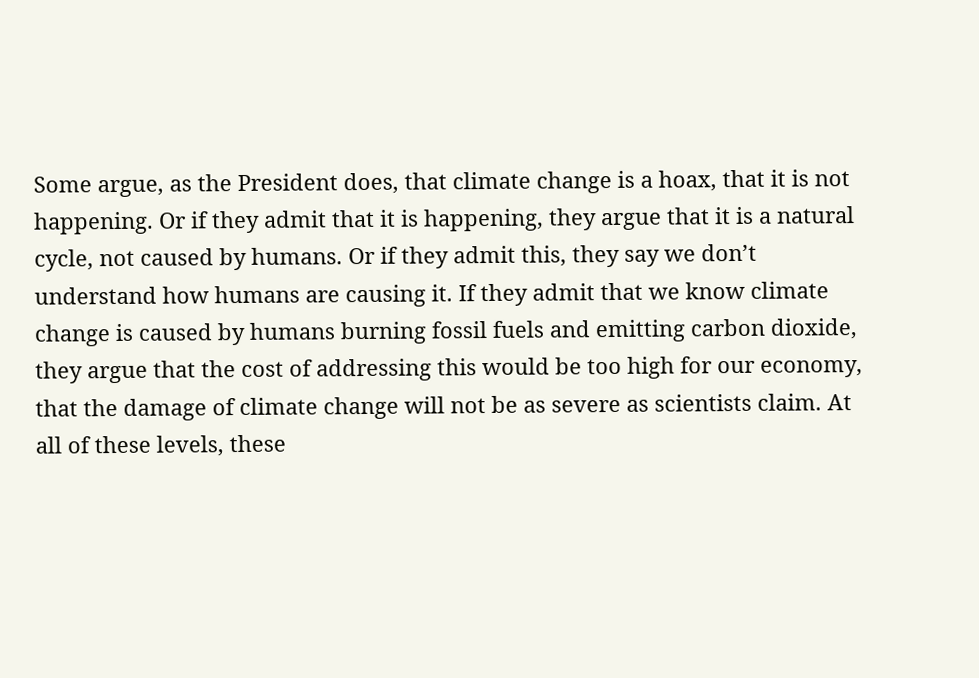Some argue, as the President does, that climate change is a hoax, that it is not happening. Or if they admit that it is happening, they argue that it is a natural cycle, not caused by humans. Or if they admit this, they say we don’t understand how humans are causing it. If they admit that we know climate change is caused by humans burning fossil fuels and emitting carbon dioxide, they argue that the cost of addressing this would be too high for our economy, that the damage of climate change will not be as severe as scientists claim. At all of these levels, these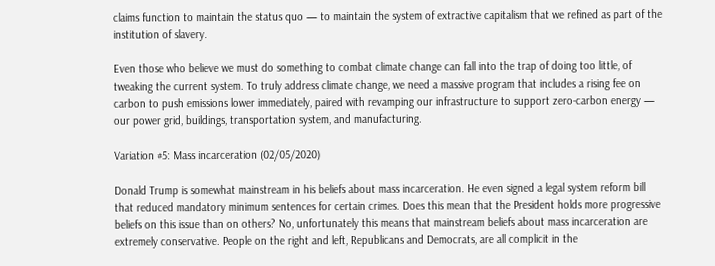claims function to maintain the status quo — to maintain the system of extractive capitalism that we refined as part of the institution of slavery.

Even those who believe we must do something to combat climate change can fall into the trap of doing too little, of tweaking the current system. To truly address climate change, we need a massive program that includes a rising fee on carbon to push emissions lower immediately, paired with revamping our infrastructure to support zero-carbon energy — our power grid, buildings, transportation system, and manufacturing.

Variation #5: Mass incarceration (02/05/2020)

Donald Trump is somewhat mainstream in his beliefs about mass incarceration. He even signed a legal system reform bill that reduced mandatory minimum sentences for certain crimes. Does this mean that the President holds more progressive beliefs on this issue than on others? No, unfortunately this means that mainstream beliefs about mass incarceration are extremely conservative. People on the right and left, Republicans and Democrats, are all complicit in the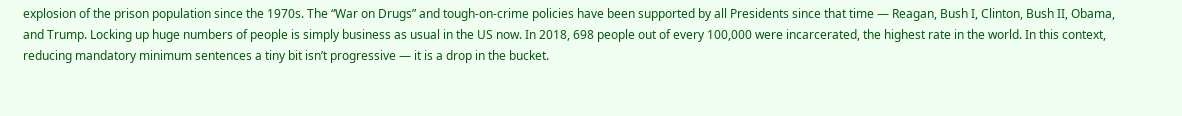explosion of the prison population since the 1970s. The “War on Drugs” and tough-on-crime policies have been supported by all Presidents since that time — Reagan, Bush I, Clinton, Bush II, Obama, and Trump. Locking up huge numbers of people is simply business as usual in the US now. In 2018, 698 people out of every 100,000 were incarcerated, the highest rate in the world. In this context, reducing mandatory minimum sentences a tiny bit isn’t progressive — it is a drop in the bucket.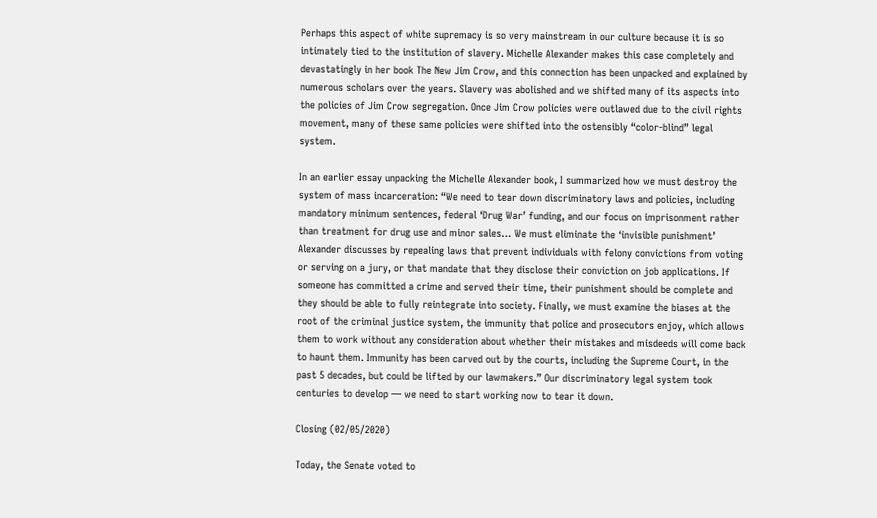Perhaps this aspect of white supremacy is so very mainstream in our culture because it is so intimately tied to the institution of slavery. Michelle Alexander makes this case completely and devastatingly in her book The New Jim Crow, and this connection has been unpacked and explained by numerous scholars over the years. Slavery was abolished and we shifted many of its aspects into the policies of Jim Crow segregation. Once Jim Crow policies were outlawed due to the civil rights movement, many of these same policies were shifted into the ostensibly “color-blind” legal system.

In an earlier essay unpacking the Michelle Alexander book, I summarized how we must destroy the system of mass incarceration: “We need to tear down discriminatory laws and policies, including mandatory minimum sentences, federal ‘Drug War’ funding, and our focus on imprisonment rather than treatment for drug use and minor sales… We must eliminate the ‘invisible punishment’ Alexander discusses by repealing laws that prevent individuals with felony convictions from voting or serving on a jury, or that mandate that they disclose their conviction on job applications. If someone has committed a crime and served their time, their punishment should be complete and they should be able to fully reintegrate into society. Finally, we must examine the biases at the root of the criminal justice system, the immunity that police and prosecutors enjoy, which allows them to work without any consideration about whether their mistakes and misdeeds will come back to haunt them. Immunity has been carved out by the courts, including the Supreme Court, in the past 5 decades, but could be lifted by our lawmakers.” Our discriminatory legal system took centuries to develop — we need to start working now to tear it down.

Closing (02/05/2020)

Today, the Senate voted to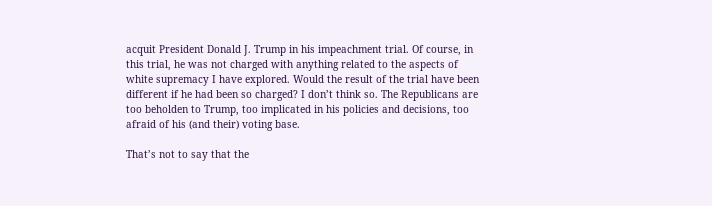acquit President Donald J. Trump in his impeachment trial. Of course, in this trial, he was not charged with anything related to the aspects of white supremacy I have explored. Would the result of the trial have been different if he had been so charged? I don’t think so. The Republicans are too beholden to Trump, too implicated in his policies and decisions, too afraid of his (and their) voting base.

That’s not to say that the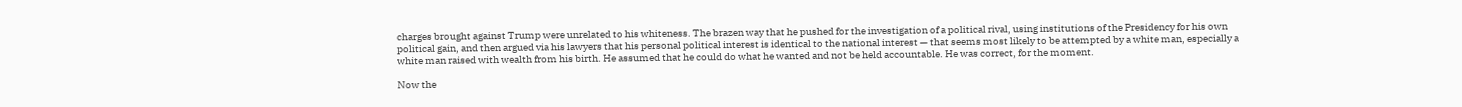charges brought against Trump were unrelated to his whiteness. The brazen way that he pushed for the investigation of a political rival, using institutions of the Presidency for his own political gain, and then argued via his lawyers that his personal political interest is identical to the national interest — that seems most likely to be attempted by a white man, especially a white man raised with wealth from his birth. He assumed that he could do what he wanted and not be held accountable. He was correct, for the moment.

Now the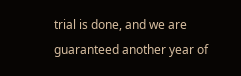trial is done, and we are guaranteed another year of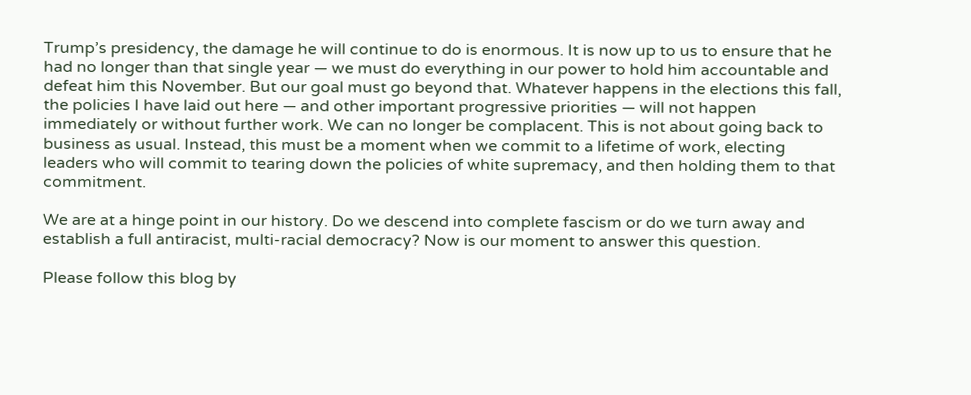Trump’s presidency, the damage he will continue to do is enormous. It is now up to us to ensure that he had no longer than that single year — we must do everything in our power to hold him accountable and defeat him this November. But our goal must go beyond that. Whatever happens in the elections this fall, the policies I have laid out here — and other important progressive priorities — will not happen immediately or without further work. We can no longer be complacent. This is not about going back to business as usual. Instead, this must be a moment when we commit to a lifetime of work, electing leaders who will commit to tearing down the policies of white supremacy, and then holding them to that commitment.

We are at a hinge point in our history. Do we descend into complete fascism or do we turn away and establish a full antiracist, multi-racial democracy? Now is our moment to answer this question.

Please follow this blog by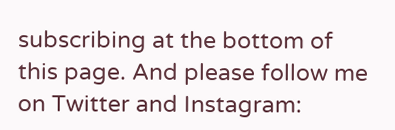subscribing at the bottom of this page. And please follow me on Twitter and Instagram: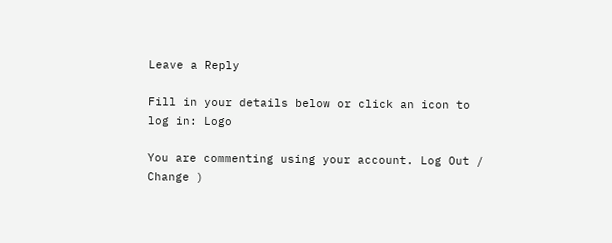Leave a Reply

Fill in your details below or click an icon to log in: Logo

You are commenting using your account. Log Out /  Change )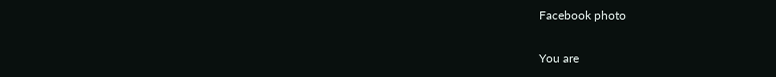Facebook photo

You are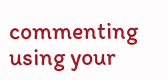commenting using your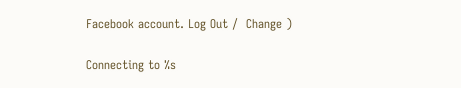Facebook account. Log Out /  Change )

Connecting to %s